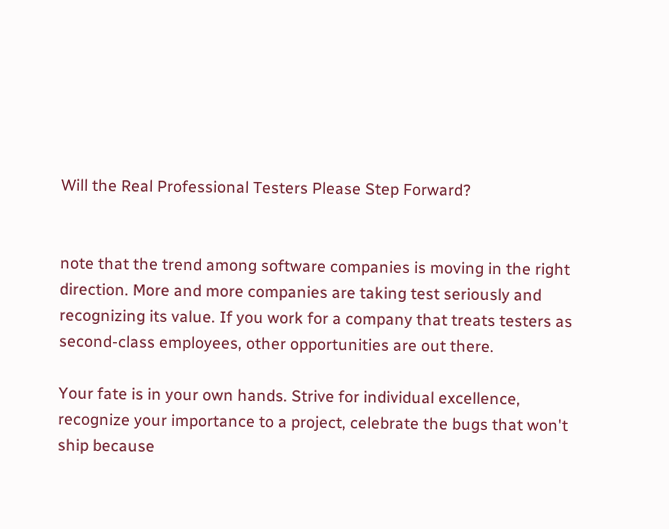Will the Real Professional Testers Please Step Forward?


note that the trend among software companies is moving in the right direction. More and more companies are taking test seriously and recognizing its value. If you work for a company that treats testers as second-class employees, other opportunities are out there.

Your fate is in your own hands. Strive for individual excellence, recognize your importance to a project, celebrate the bugs that won't ship because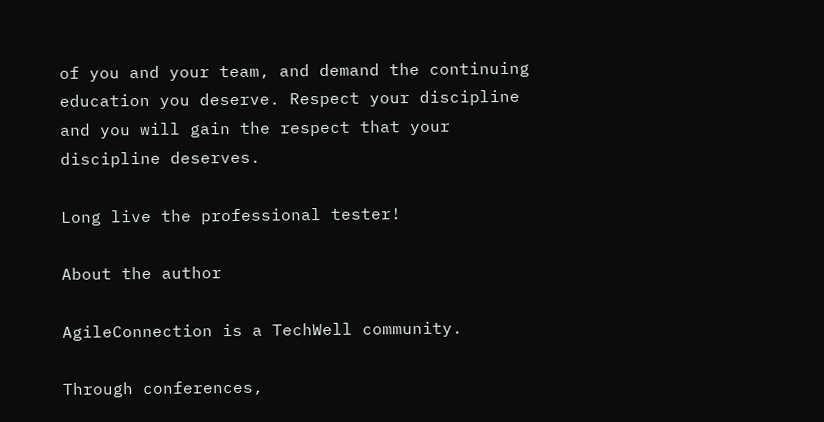of you and your team, and demand the continuing education you deserve. Respect your discipline and you will gain the respect that your discipline deserves.

Long live the professional tester!

About the author

AgileConnection is a TechWell community.

Through conferences,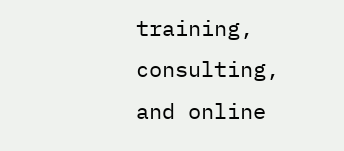training, consulting, and online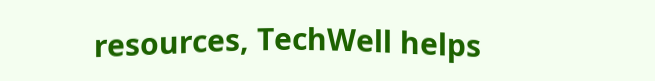resources, TechWell helps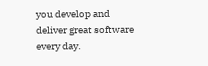you develop and deliver great software every day.